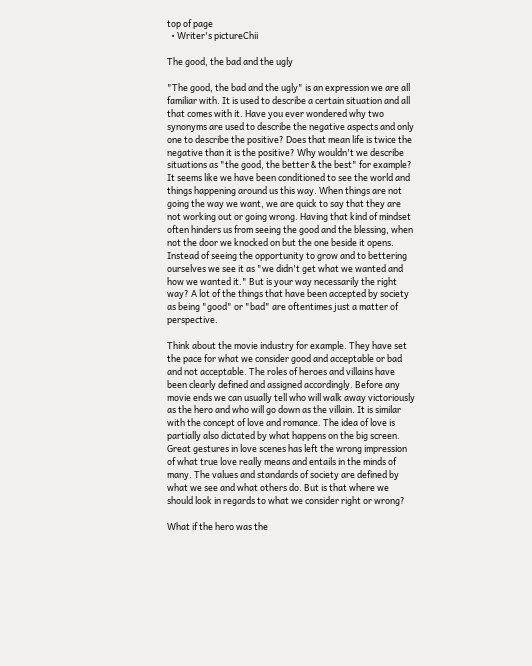top of page
  • Writer's pictureChii

The good, the bad and the ugly

"The good, the bad and the ugly" is an expression we are all familiar with. It is used to describe a certain situation and all that comes with it. Have you ever wondered why two synonyms are used to describe the negative aspects and only one to describe the positive? Does that mean life is twice the negative than it is the positive? Why wouldn't we describe situations as "the good, the better & the best" for example? It seems like we have been conditioned to see the world and things happening around us this way. When things are not going the way we want, we are quick to say that they are not working out or going wrong. Having that kind of mindset often hinders us from seeing the good and the blessing, when not the door we knocked on but the one beside it opens. Instead of seeing the opportunity to grow and to bettering ourselves we see it as "we didn't get what we wanted and how we wanted it." But is your way necessarily the right way? A lot of the things that have been accepted by society as being "good" or "bad" are oftentimes just a matter of perspective.

Think about the movie industry for example. They have set the pace for what we consider good and acceptable or bad and not acceptable. The roles of heroes and villains have been clearly defined and assigned accordingly. Before any movie ends we can usually tell who will walk away victoriously as the hero and who will go down as the villain. It is similar with the concept of love and romance. The idea of love is partially also dictated by what happens on the big screen. Great gestures in love scenes has left the wrong impression of what true love really means and entails in the minds of many. The values and standards of society are defined by what we see and what others do. But is that where we should look in regards to what we consider right or wrong?

What if the hero was the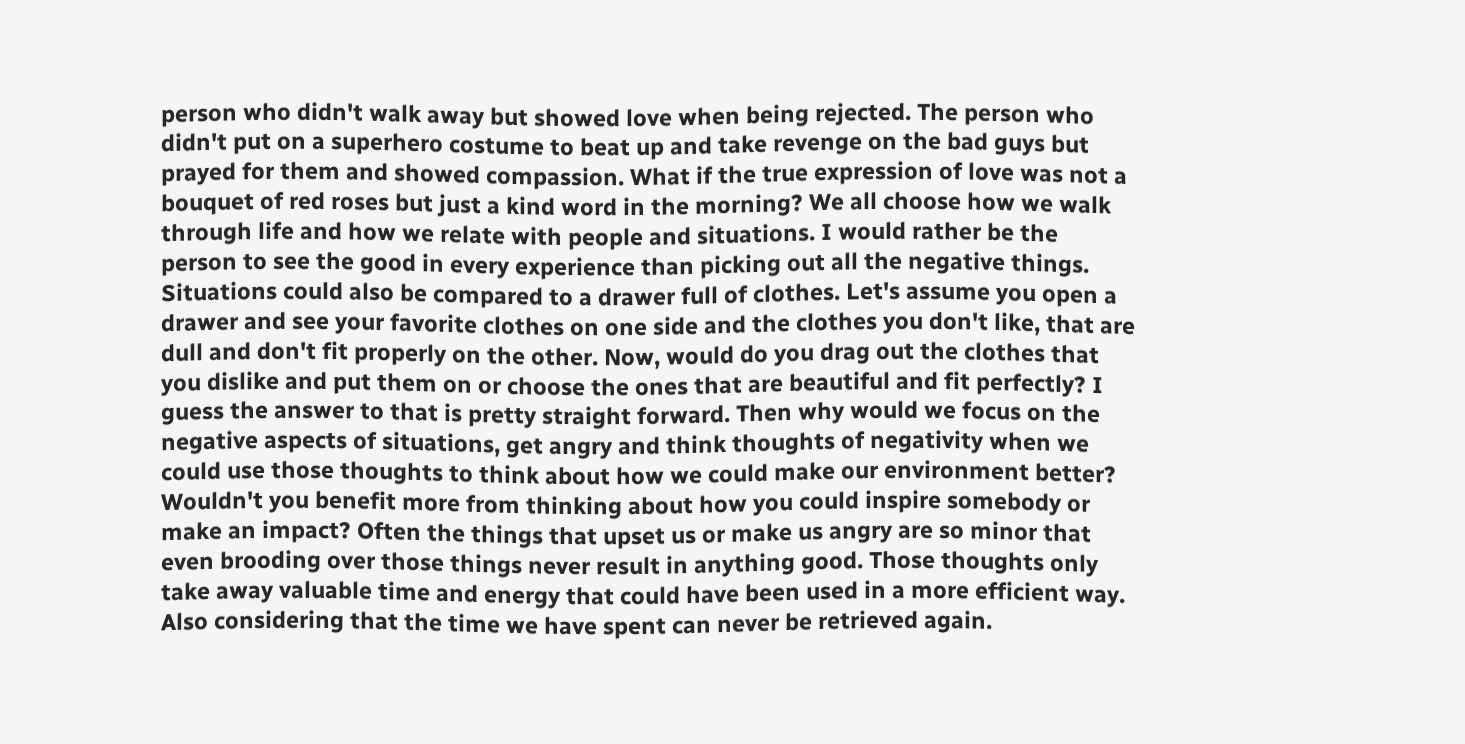person who didn't walk away but showed love when being rejected. The person who didn't put on a superhero costume to beat up and take revenge on the bad guys but prayed for them and showed compassion. What if the true expression of love was not a bouquet of red roses but just a kind word in the morning? We all choose how we walk through life and how we relate with people and situations. I would rather be the person to see the good in every experience than picking out all the negative things. Situations could also be compared to a drawer full of clothes. Let's assume you open a drawer and see your favorite clothes on one side and the clothes you don't like, that are dull and don't fit properly on the other. Now, would do you drag out the clothes that you dislike and put them on or choose the ones that are beautiful and fit perfectly? I guess the answer to that is pretty straight forward. Then why would we focus on the negative aspects of situations, get angry and think thoughts of negativity when we could use those thoughts to think about how we could make our environment better? Wouldn't you benefit more from thinking about how you could inspire somebody or make an impact? Often the things that upset us or make us angry are so minor that even brooding over those things never result in anything good. Those thoughts only take away valuable time and energy that could have been used in a more efficient way. Also considering that the time we have spent can never be retrieved again.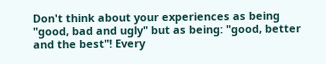Don't think about your experiences as being "good, bad and ugly" but as being: "good, better and the best"! Every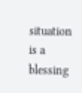situation is a blessing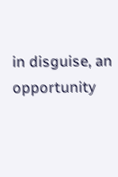in disguise, an opportunity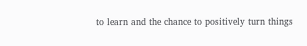to learn and the chance to positively turn things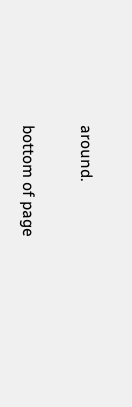around.

bottom of page